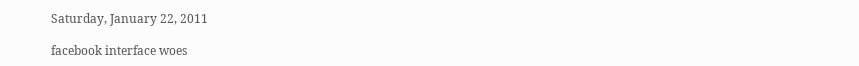Saturday, January 22, 2011

facebook interface woes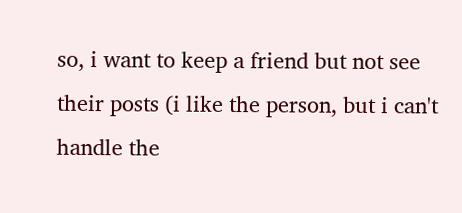so, i want to keep a friend but not see their posts (i like the person, but i can't handle the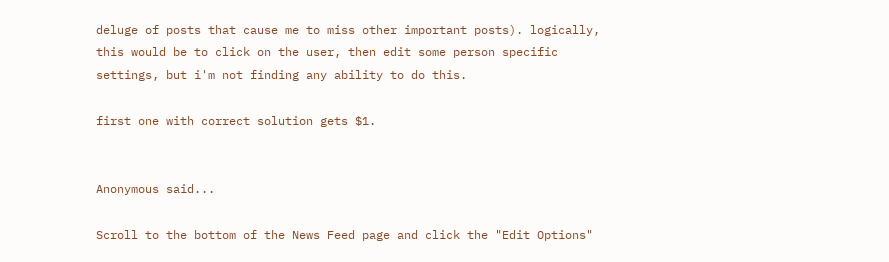deluge of posts that cause me to miss other important posts). logically, this would be to click on the user, then edit some person specific settings, but i'm not finding any ability to do this.

first one with correct solution gets $1.


Anonymous said...

Scroll to the bottom of the News Feed page and click the "Edit Options"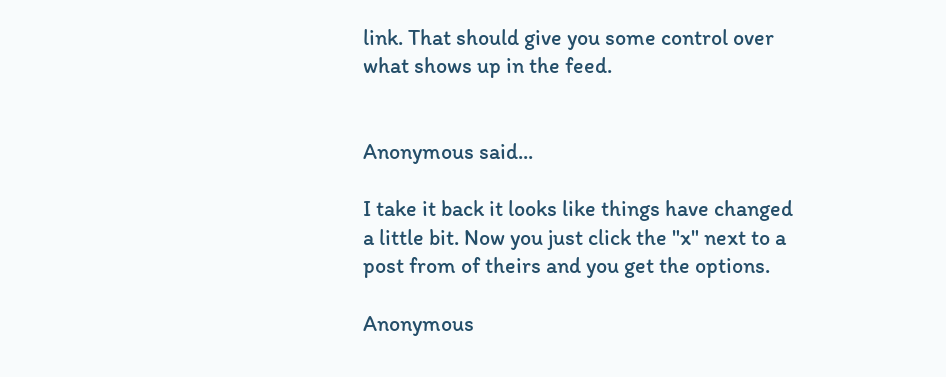link. That should give you some control over what shows up in the feed.


Anonymous said...

I take it back it looks like things have changed a little bit. Now you just click the "x" next to a post from of theirs and you get the options.

Anonymous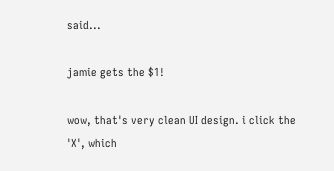said...

jamie gets the $1!

wow, that's very clean UI design. i click the 'X', which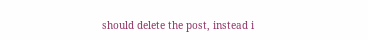should delete the post, instead i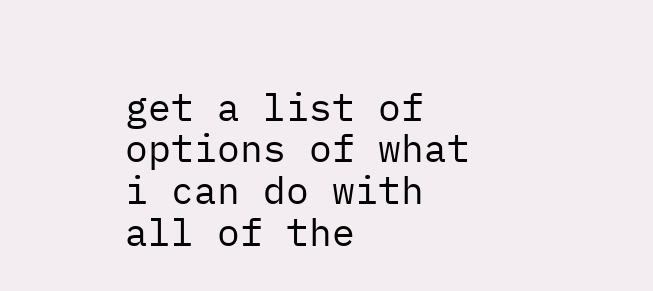get a list of options of what i can do with all of the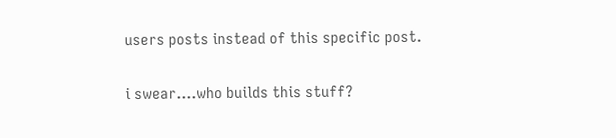users posts instead of this specific post.

i swear....who builds this stuff?